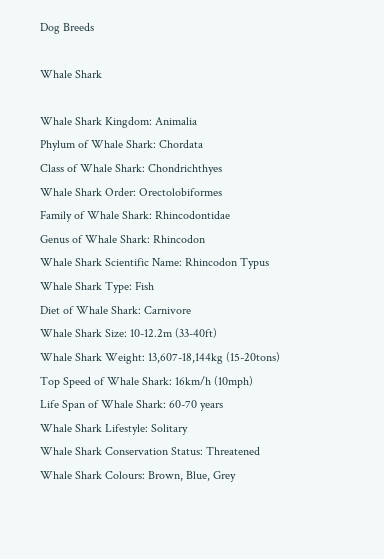Dog Breeds

Whale Shark

Whale Shark Kingdom: Animalia
Phylum of Whale Shark: Chordata
Class of Whale Shark: Chondrichthyes
Whale Shark Order: Orectolobiformes
Family of Whale Shark: Rhincodontidae
Genus of Whale Shark: Rhincodon
Whale Shark Scientific Name: Rhincodon Typus
Whale Shark Type: Fish
Diet of Whale Shark: Carnivore
Whale Shark Size: 10-12.2m (33-40ft)
Whale Shark Weight: 13,607-18,144kg (15-20tons)
Top Speed of Whale Shark: 16km/h (10mph)
Life Span of Whale Shark: 60-70 years
Whale Shark Lifestyle: Solitary
Whale Shark Conservation Status: Threatened
Whale Shark Colours: Brown, Blue, Grey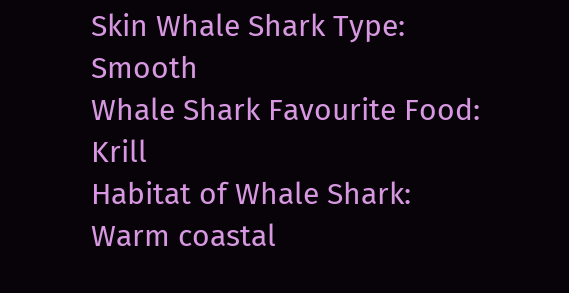Skin Whale Shark Type: Smooth
Whale Shark Favourite Food: Krill
Habitat of Whale Shark: Warm coastal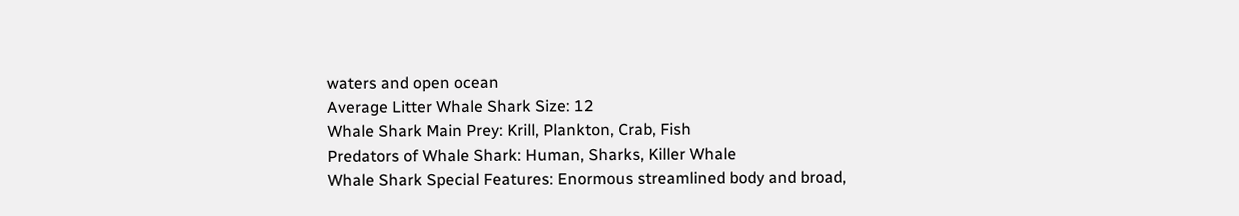waters and open ocean
Average Litter Whale Shark Size: 12
Whale Shark Main Prey: Krill, Plankton, Crab, Fish
Predators of Whale Shark: Human, Sharks, Killer Whale
Whale Shark Special Features: Enormous streamlined body and broad,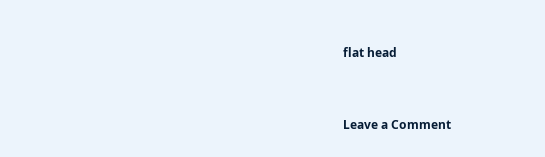flat head


Leave a Comment